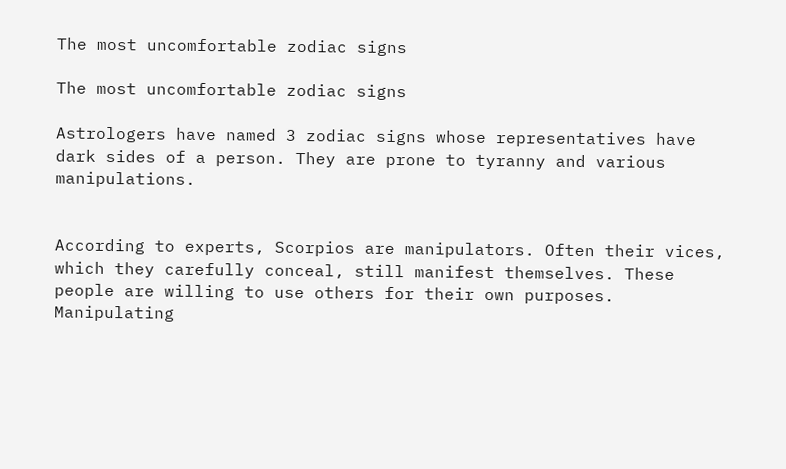The most uncomfortable zodiac signs

The most uncomfortable zodiac signs

Astrologers have named 3 zodiac signs whose representatives have dark sides of a person. They are prone to tyranny and various manipulations.


According to experts, Scorpios are manipulators. Often their vices, which they carefully conceal, still manifest themselves. These people are willing to use others for their own purposes. Manipulating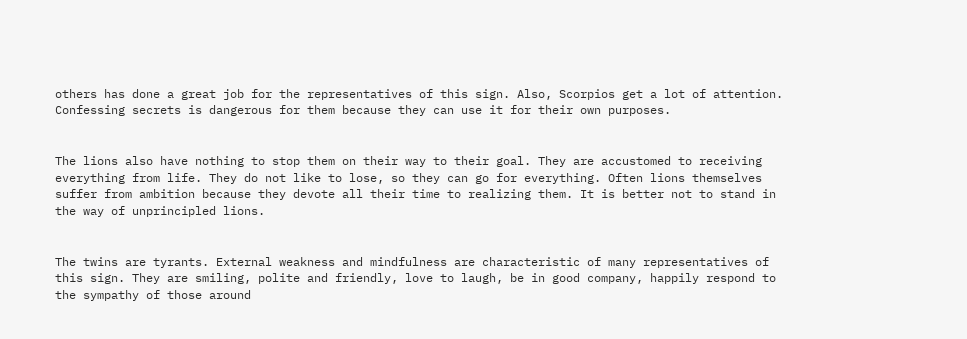others has done a great job for the representatives of this sign. Also, Scorpios get a lot of attention. Confessing secrets is dangerous for them because they can use it for their own purposes.


The lions also have nothing to stop them on their way to their goal. They are accustomed to receiving everything from life. They do not like to lose, so they can go for everything. Often lions themselves suffer from ambition because they devote all their time to realizing them. It is better not to stand in the way of unprincipled lions.


The twins are tyrants. External weakness and mindfulness are characteristic of many representatives of this sign. They are smiling, polite and friendly, love to laugh, be in good company, happily respond to the sympathy of those around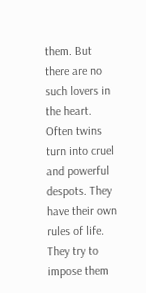them. But there are no such lovers in the heart. Often twins turn into cruel and powerful despots. They have their own rules of life. They try to impose them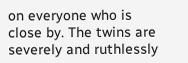on everyone who is close by. The twins are severely and ruthlessly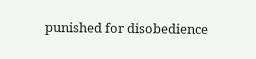punished for disobedience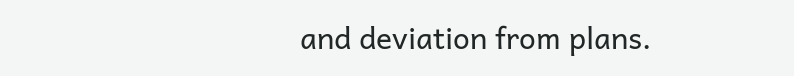and deviation from plans.